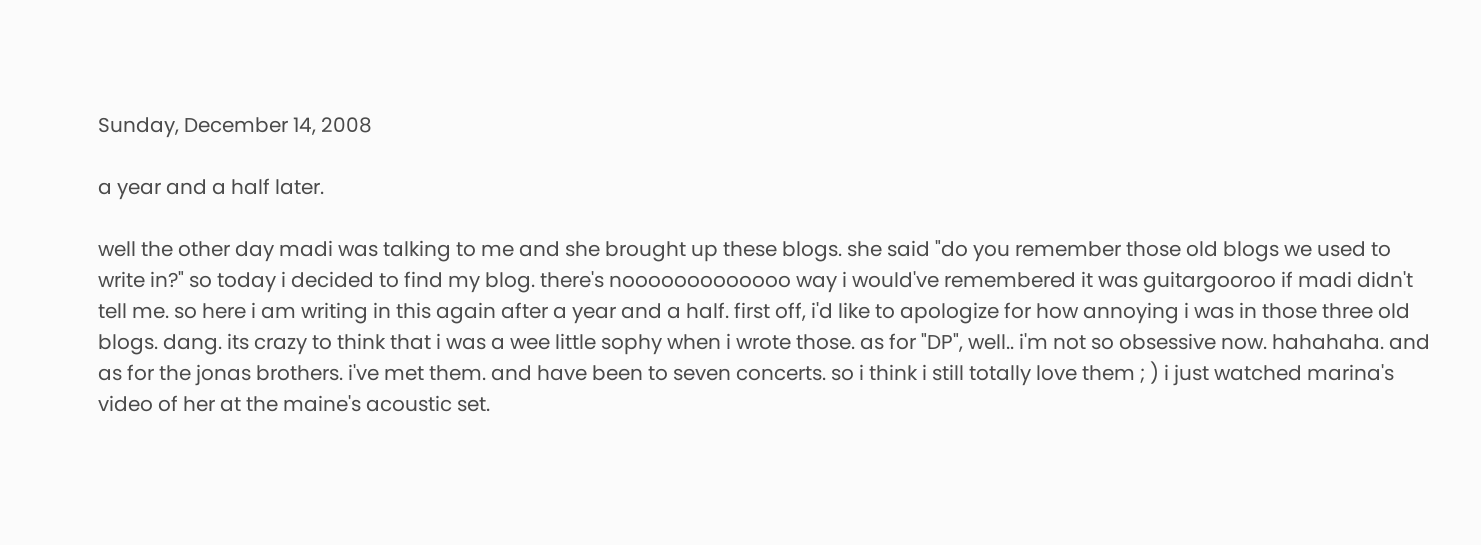Sunday, December 14, 2008

a year and a half later.

well the other day madi was talking to me and she brought up these blogs. she said "do you remember those old blogs we used to write in?" so today i decided to find my blog. there's nooooooooooooo way i would've remembered it was guitargooroo if madi didn't tell me. so here i am writing in this again after a year and a half. first off, i'd like to apologize for how annoying i was in those three old blogs. dang. its crazy to think that i was a wee little sophy when i wrote those. as for "DP", well.. i'm not so obsessive now. hahahaha. and as for the jonas brothers. i've met them. and have been to seven concerts. so i think i still totally love them ; ) i just watched marina's video of her at the maine's acoustic set.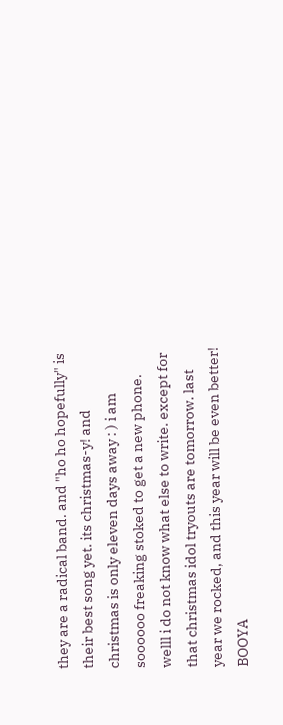they are a radical band. and "ho ho hopefully" is their best song yet. its christmas-y! and christmas is only eleven days away : ) i am soooooo freaking stoked to get a new phone. welll i do not know what else to write. except for that christmas idol tryouts are tomorrow. last year we rocked, and this year will be even better! BOOYA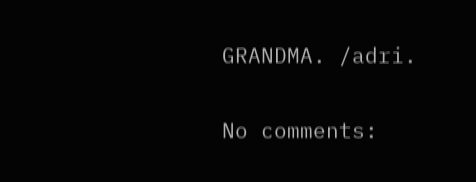GRANDMA. /adri.

No comments: